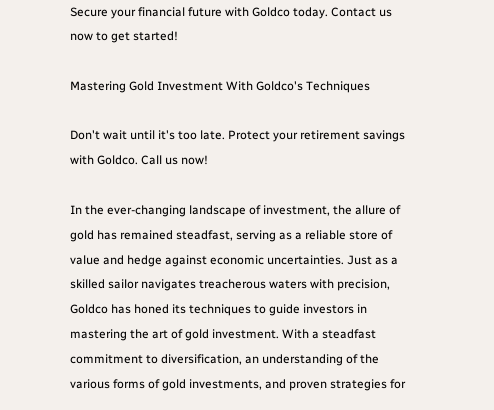Secure your financial future with Goldco today. Contact us now to get started!

Mastering Gold Investment With Goldco's Techniques

Don't wait until it's too late. Protect your retirement savings with Goldco. Call us now!

In the ever-changing landscape of investment, the allure of gold has remained steadfast, serving as a reliable store of value and hedge against economic uncertainties. Just as a skilled sailor navigates treacherous waters with precision, Goldco has honed its techniques to guide investors in mastering the art of gold investment. With a steadfast commitment to diversification, an understanding of the various forms of gold investments, and proven strategies for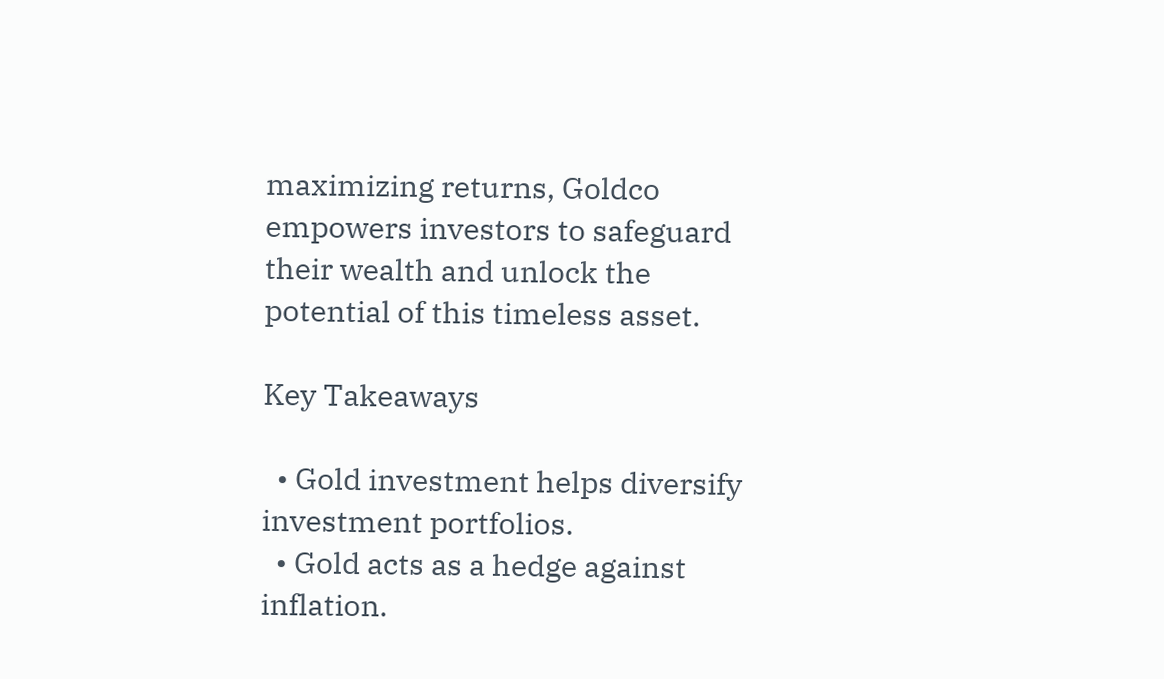maximizing returns, Goldco empowers investors to safeguard their wealth and unlock the potential of this timeless asset.

Key Takeaways

  • Gold investment helps diversify investment portfolios.
  • Gold acts as a hedge against inflation.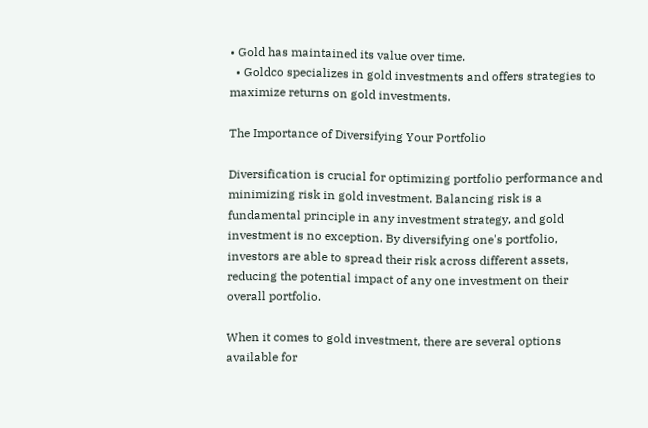• Gold has maintained its value over time.
  • Goldco specializes in gold investments and offers strategies to maximize returns on gold investments.

The Importance of Diversifying Your Portfolio

Diversification is crucial for optimizing portfolio performance and minimizing risk in gold investment. Balancing risk is a fundamental principle in any investment strategy, and gold investment is no exception. By diversifying one's portfolio, investors are able to spread their risk across different assets, reducing the potential impact of any one investment on their overall portfolio.

When it comes to gold investment, there are several options available for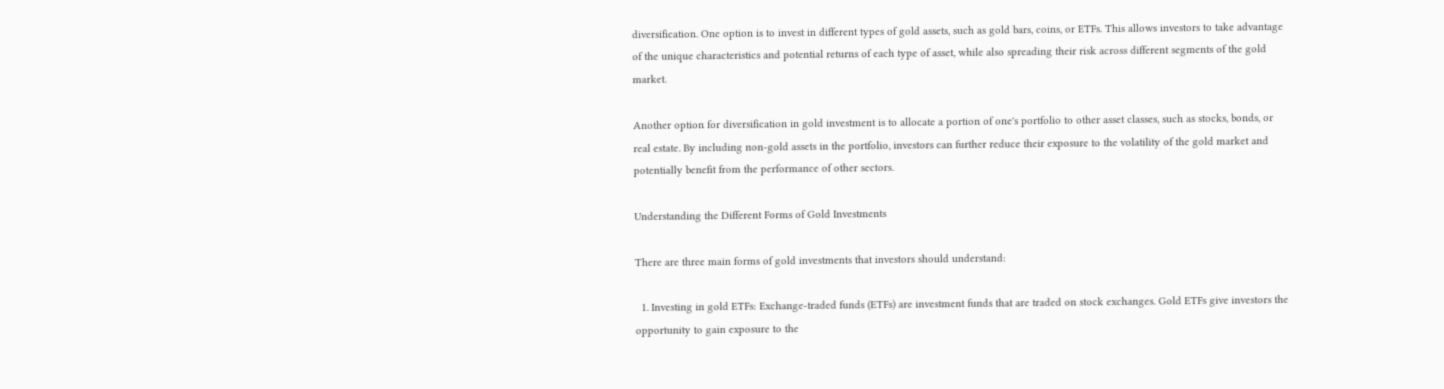diversification. One option is to invest in different types of gold assets, such as gold bars, coins, or ETFs. This allows investors to take advantage of the unique characteristics and potential returns of each type of asset, while also spreading their risk across different segments of the gold market.

Another option for diversification in gold investment is to allocate a portion of one's portfolio to other asset classes, such as stocks, bonds, or real estate. By including non-gold assets in the portfolio, investors can further reduce their exposure to the volatility of the gold market and potentially benefit from the performance of other sectors.

Understanding the Different Forms of Gold Investments

There are three main forms of gold investments that investors should understand:

  1. Investing in gold ETFs: Exchange-traded funds (ETFs) are investment funds that are traded on stock exchanges. Gold ETFs give investors the opportunity to gain exposure to the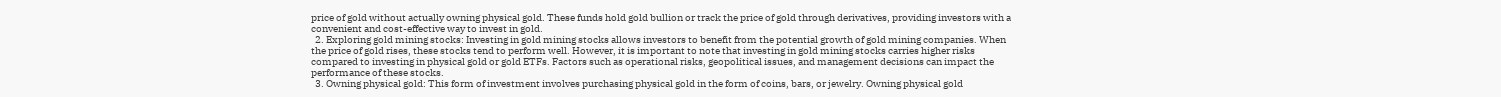price of gold without actually owning physical gold. These funds hold gold bullion or track the price of gold through derivatives, providing investors with a convenient and cost-effective way to invest in gold.
  2. Exploring gold mining stocks: Investing in gold mining stocks allows investors to benefit from the potential growth of gold mining companies. When the price of gold rises, these stocks tend to perform well. However, it is important to note that investing in gold mining stocks carries higher risks compared to investing in physical gold or gold ETFs. Factors such as operational risks, geopolitical issues, and management decisions can impact the performance of these stocks.
  3. Owning physical gold: This form of investment involves purchasing physical gold in the form of coins, bars, or jewelry. Owning physical gold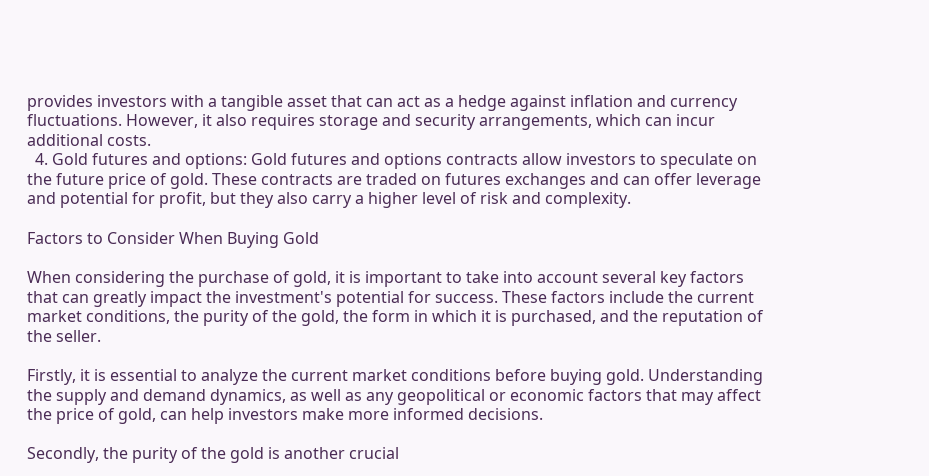provides investors with a tangible asset that can act as a hedge against inflation and currency fluctuations. However, it also requires storage and security arrangements, which can incur additional costs.
  4. Gold futures and options: Gold futures and options contracts allow investors to speculate on the future price of gold. These contracts are traded on futures exchanges and can offer leverage and potential for profit, but they also carry a higher level of risk and complexity.

Factors to Consider When Buying Gold

When considering the purchase of gold, it is important to take into account several key factors that can greatly impact the investment's potential for success. These factors include the current market conditions, the purity of the gold, the form in which it is purchased, and the reputation of the seller.

Firstly, it is essential to analyze the current market conditions before buying gold. Understanding the supply and demand dynamics, as well as any geopolitical or economic factors that may affect the price of gold, can help investors make more informed decisions.

Secondly, the purity of the gold is another crucial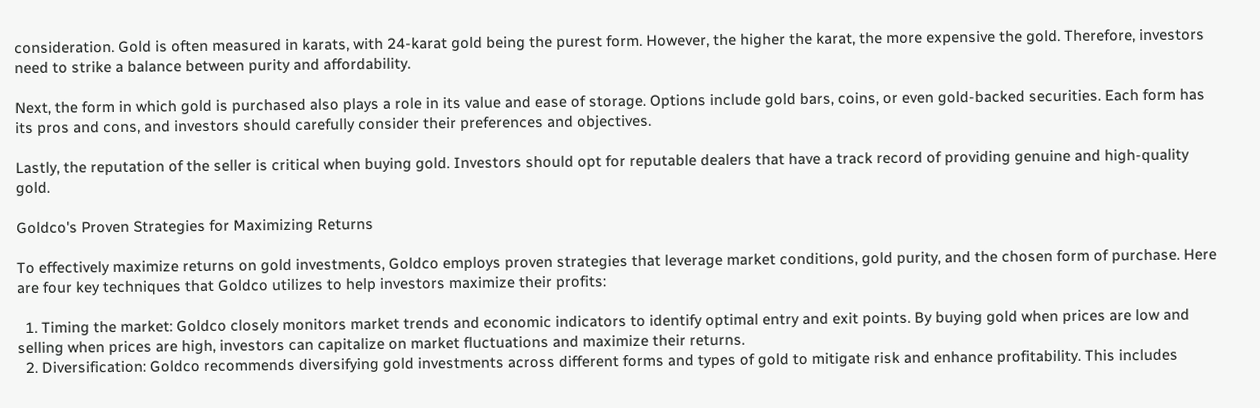consideration. Gold is often measured in karats, with 24-karat gold being the purest form. However, the higher the karat, the more expensive the gold. Therefore, investors need to strike a balance between purity and affordability.

Next, the form in which gold is purchased also plays a role in its value and ease of storage. Options include gold bars, coins, or even gold-backed securities. Each form has its pros and cons, and investors should carefully consider their preferences and objectives.

Lastly, the reputation of the seller is critical when buying gold. Investors should opt for reputable dealers that have a track record of providing genuine and high-quality gold.

Goldco's Proven Strategies for Maximizing Returns

To effectively maximize returns on gold investments, Goldco employs proven strategies that leverage market conditions, gold purity, and the chosen form of purchase. Here are four key techniques that Goldco utilizes to help investors maximize their profits:

  1. Timing the market: Goldco closely monitors market trends and economic indicators to identify optimal entry and exit points. By buying gold when prices are low and selling when prices are high, investors can capitalize on market fluctuations and maximize their returns.
  2. Diversification: Goldco recommends diversifying gold investments across different forms and types of gold to mitigate risk and enhance profitability. This includes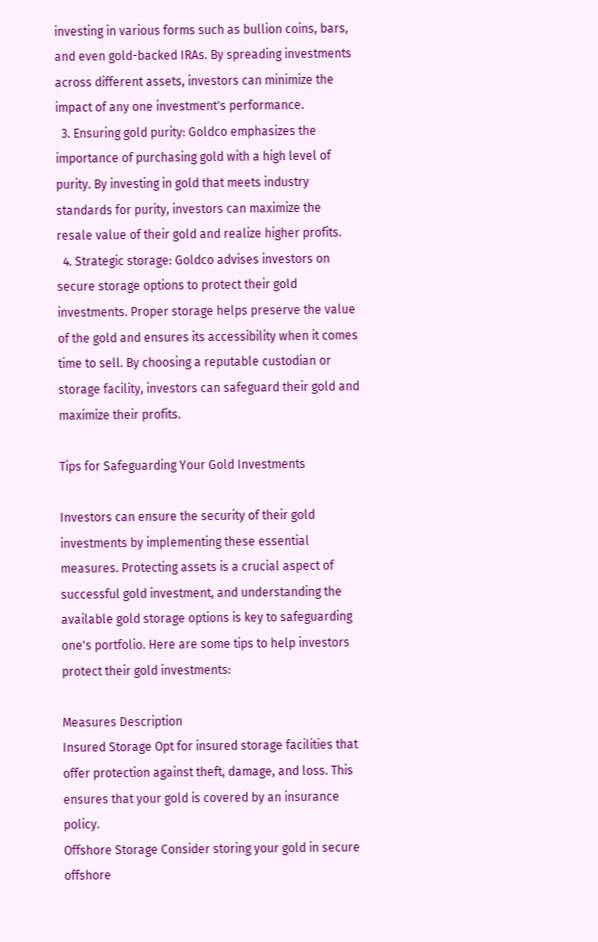investing in various forms such as bullion coins, bars, and even gold-backed IRAs. By spreading investments across different assets, investors can minimize the impact of any one investment's performance.
  3. Ensuring gold purity: Goldco emphasizes the importance of purchasing gold with a high level of purity. By investing in gold that meets industry standards for purity, investors can maximize the resale value of their gold and realize higher profits.
  4. Strategic storage: Goldco advises investors on secure storage options to protect their gold investments. Proper storage helps preserve the value of the gold and ensures its accessibility when it comes time to sell. By choosing a reputable custodian or storage facility, investors can safeguard their gold and maximize their profits.

Tips for Safeguarding Your Gold Investments

Investors can ensure the security of their gold investments by implementing these essential measures. Protecting assets is a crucial aspect of successful gold investment, and understanding the available gold storage options is key to safeguarding one's portfolio. Here are some tips to help investors protect their gold investments:

Measures Description
Insured Storage Opt for insured storage facilities that offer protection against theft, damage, and loss. This ensures that your gold is covered by an insurance policy.
Offshore Storage Consider storing your gold in secure offshore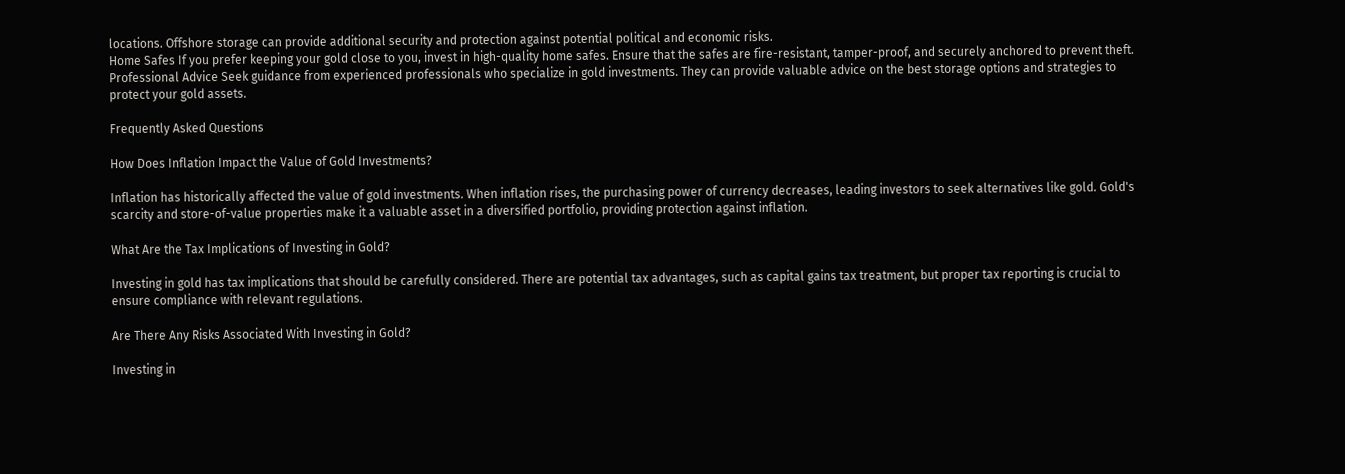locations. Offshore storage can provide additional security and protection against potential political and economic risks.
Home Safes If you prefer keeping your gold close to you, invest in high-quality home safes. Ensure that the safes are fire-resistant, tamper-proof, and securely anchored to prevent theft.
Professional Advice Seek guidance from experienced professionals who specialize in gold investments. They can provide valuable advice on the best storage options and strategies to protect your gold assets.

Frequently Asked Questions

How Does Inflation Impact the Value of Gold Investments?

Inflation has historically affected the value of gold investments. When inflation rises, the purchasing power of currency decreases, leading investors to seek alternatives like gold. Gold's scarcity and store-of-value properties make it a valuable asset in a diversified portfolio, providing protection against inflation.

What Are the Tax Implications of Investing in Gold?

Investing in gold has tax implications that should be carefully considered. There are potential tax advantages, such as capital gains tax treatment, but proper tax reporting is crucial to ensure compliance with relevant regulations.

Are There Any Risks Associated With Investing in Gold?

Investing in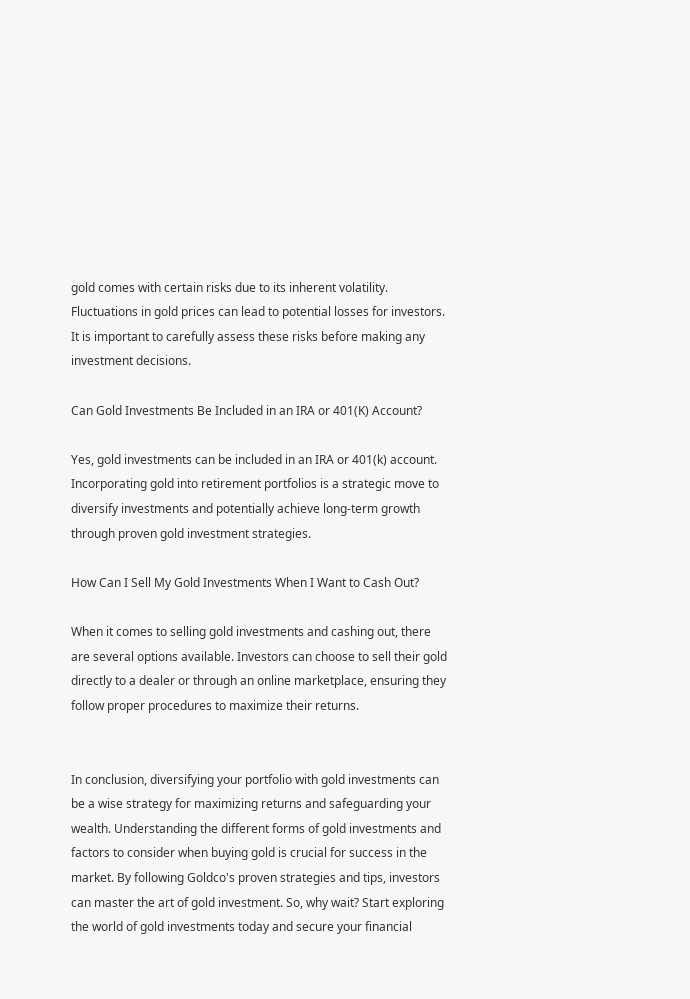gold comes with certain risks due to its inherent volatility. Fluctuations in gold prices can lead to potential losses for investors. It is important to carefully assess these risks before making any investment decisions.

Can Gold Investments Be Included in an IRA or 401(K) Account?

Yes, gold investments can be included in an IRA or 401(k) account. Incorporating gold into retirement portfolios is a strategic move to diversify investments and potentially achieve long-term growth through proven gold investment strategies.

How Can I Sell My Gold Investments When I Want to Cash Out?

When it comes to selling gold investments and cashing out, there are several options available. Investors can choose to sell their gold directly to a dealer or through an online marketplace, ensuring they follow proper procedures to maximize their returns.


In conclusion, diversifying your portfolio with gold investments can be a wise strategy for maximizing returns and safeguarding your wealth. Understanding the different forms of gold investments and factors to consider when buying gold is crucial for success in the market. By following Goldco's proven strategies and tips, investors can master the art of gold investment. So, why wait? Start exploring the world of gold investments today and secure your financial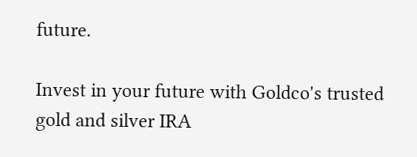future.

Invest in your future with Goldco's trusted gold and silver IRA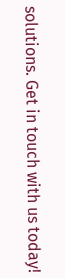solutions. Get in touch with us today!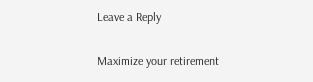Leave a Reply

Maximize your retirement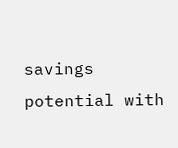savings potential with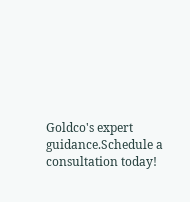Goldco's expert guidance.Schedule a consultation today!